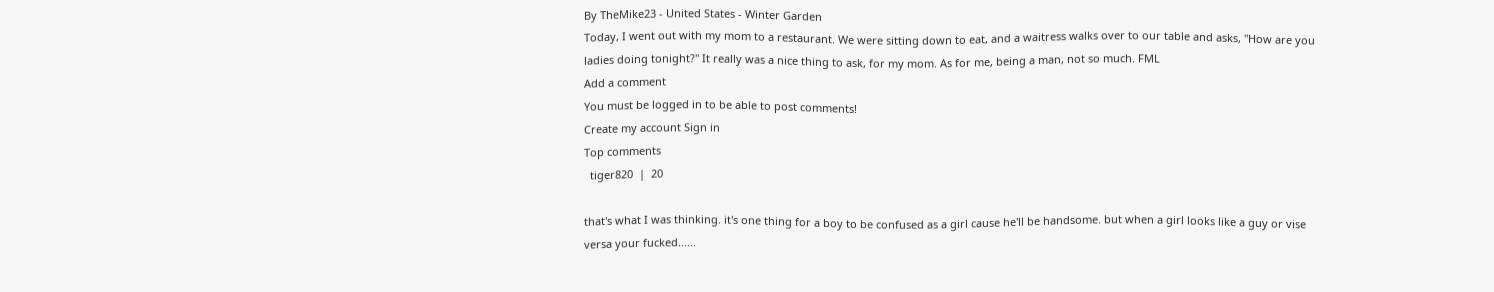By TheMike23 - United States - Winter Garden
Today, I went out with my mom to a restaurant. We were sitting down to eat, and a waitress walks over to our table and asks, "How are you ladies doing tonight?" It really was a nice thing to ask, for my mom. As for me, being a man, not so much. FML
Add a comment
You must be logged in to be able to post comments!
Create my account Sign in
Top comments
  tiger820  |  20

that's what I was thinking. it's one thing for a boy to be confused as a girl cause he'll be handsome. but when a girl looks like a guy or vise versa your fucked......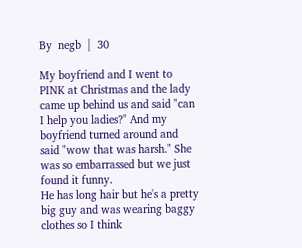By  negb  |  30

My boyfriend and I went to PINK at Christmas and the lady came up behind us and said "can I help you ladies?" And my boyfriend turned around and said "wow that was harsh." She was so embarrassed but we just found it funny.
He has long hair but he's a pretty big guy and was wearing baggy clothes so I think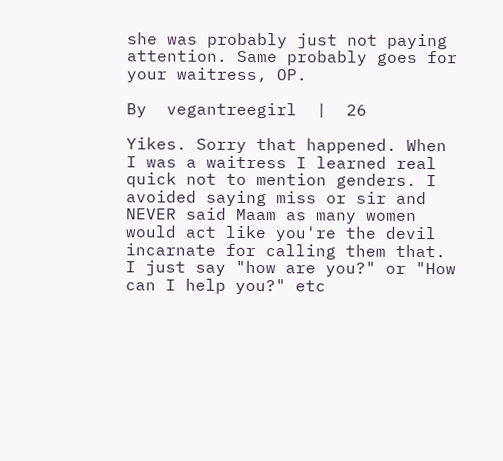she was probably just not paying attention. Same probably goes for your waitress, OP.

By  vegantreegirl  |  26

Yikes. Sorry that happened. When I was a waitress I learned real quick not to mention genders. I avoided saying miss or sir and NEVER said Maam as many women would act like you're the devil incarnate for calling them that. I just say "how are you?" or "How can I help you?" etc